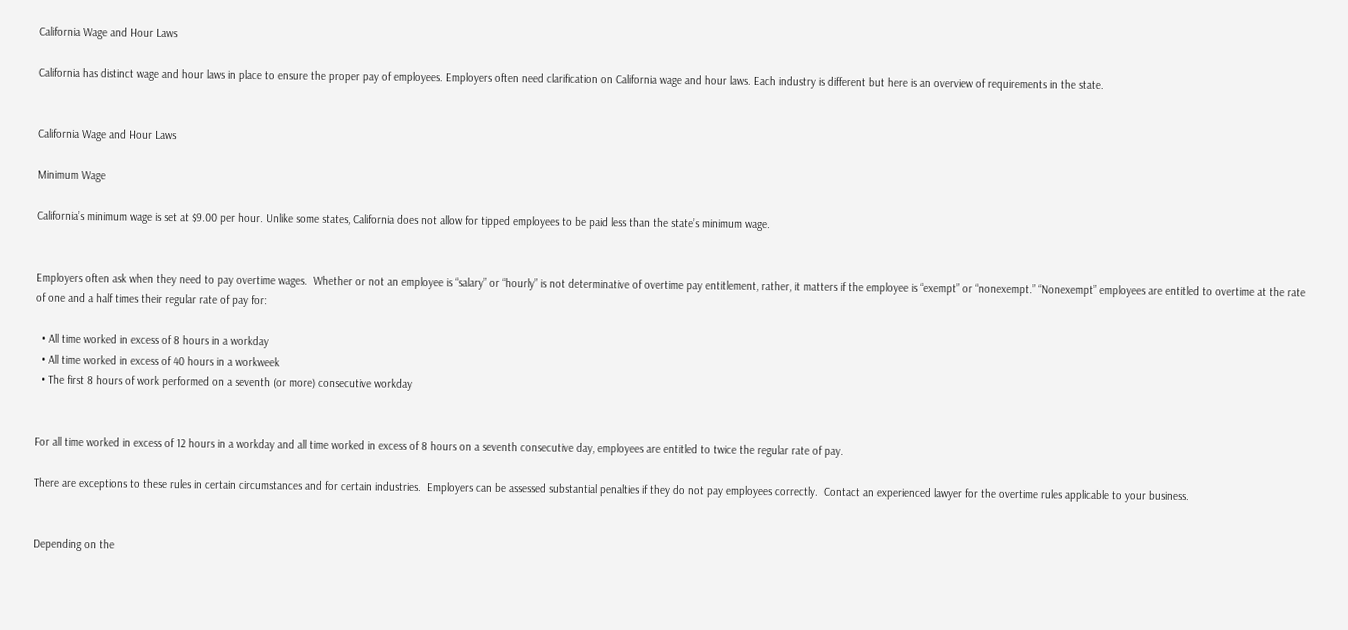California Wage and Hour Laws

California has distinct wage and hour laws in place to ensure the proper pay of employees. Employers often need clarification on California wage and hour laws. Each industry is different but here is an overview of requirements in the state.


California Wage and Hour Laws

Minimum Wage

California’s minimum wage is set at $9.00 per hour. Unlike some states, California does not allow for tipped employees to be paid less than the state’s minimum wage.


Employers often ask when they need to pay overtime wages.  Whether or not an employee is “salary” or “hourly” is not determinative of overtime pay entitlement, rather, it matters if the employee is “exempt” or “nonexempt.” “Nonexempt” employees are entitled to overtime at the rate of one and a half times their regular rate of pay for:

  • All time worked in excess of 8 hours in a workday
  • All time worked in excess of 40 hours in a workweek
  • The first 8 hours of work performed on a seventh (or more) consecutive workday


For all time worked in excess of 12 hours in a workday and all time worked in excess of 8 hours on a seventh consecutive day, employees are entitled to twice the regular rate of pay.

There are exceptions to these rules in certain circumstances and for certain industries.  Employers can be assessed substantial penalties if they do not pay employees correctly.  Contact an experienced lawyer for the overtime rules applicable to your business.


Depending on the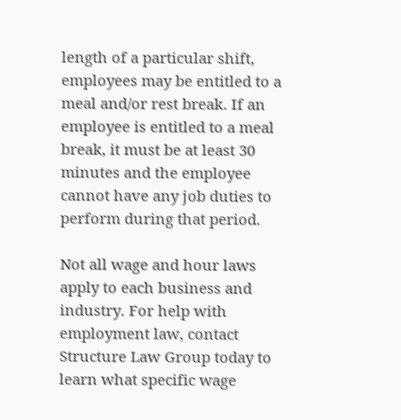length of a particular shift, employees may be entitled to a meal and/or rest break. If an employee is entitled to a meal break, it must be at least 30 minutes and the employee cannot have any job duties to perform during that period.

Not all wage and hour laws apply to each business and industry. For help with employment law, contact Structure Law Group today to learn what specific wage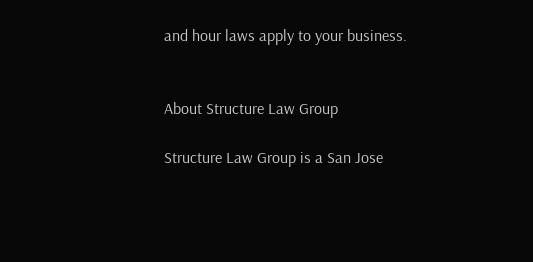and hour laws apply to your business.


About Structure Law Group

Structure Law Group is a San Jose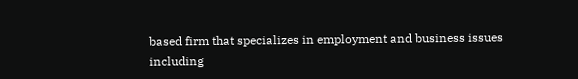based firm that specializes in employment and business issues including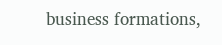business formations,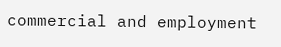commercial and employment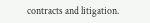contracts and litigation.